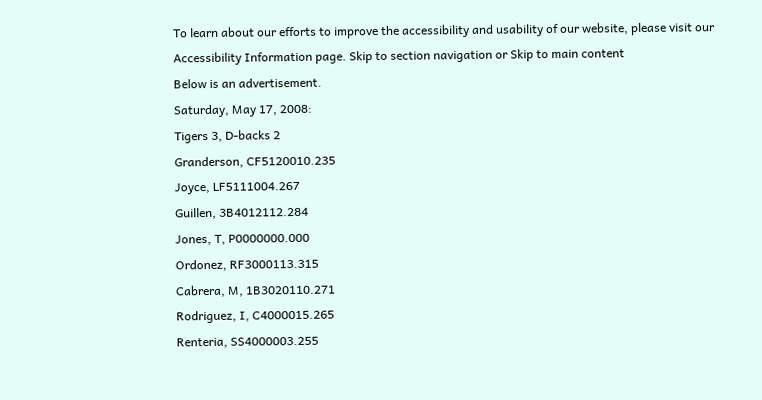To learn about our efforts to improve the accessibility and usability of our website, please visit our Accessibility Information page. Skip to section navigation or Skip to main content
Below is an advertisement.
Saturday, May 17, 2008:
Tigers 3, D-backs 2
Granderson, CF5120010.235
Joyce, LF5111004.267
Guillen, 3B4012112.284
Jones, T, P0000000.000
Ordonez, RF3000113.315
Cabrera, M, 1B3020110.271
Rodriguez, I, C4000015.265
Renteria, SS4000003.255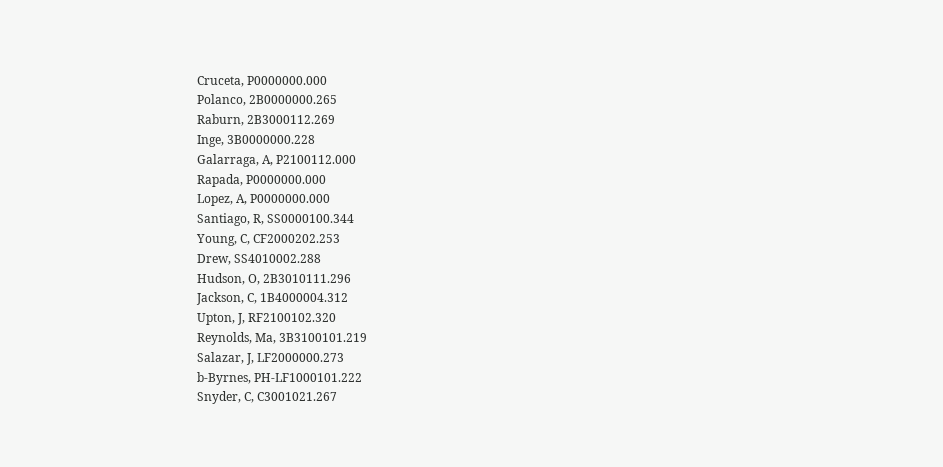Cruceta, P0000000.000
Polanco, 2B0000000.265
Raburn, 2B3000112.269
Inge, 3B0000000.228
Galarraga, A, P2100112.000
Rapada, P0000000.000
Lopez, A, P0000000.000
Santiago, R, SS0000100.344
Young, C, CF2000202.253
Drew, SS4010002.288
Hudson, O, 2B3010111.296
Jackson, C, 1B4000004.312
Upton, J, RF2100102.320
Reynolds, Ma, 3B3100101.219
Salazar, J, LF2000000.273
b-Byrnes, PH-LF1000101.222
Snyder, C, C3001021.267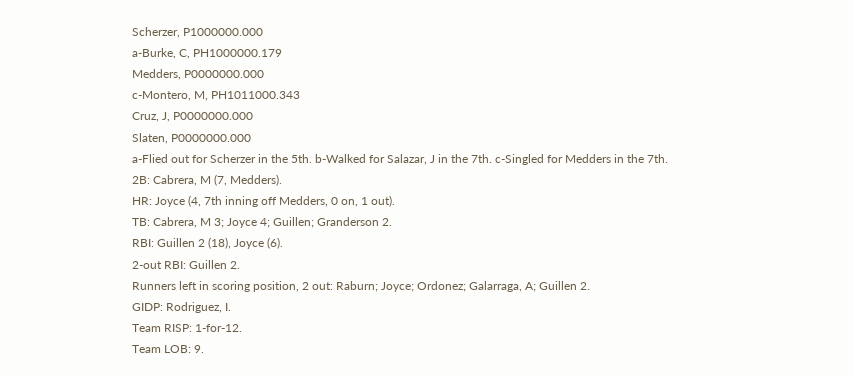Scherzer, P1000000.000
a-Burke, C, PH1000000.179
Medders, P0000000.000
c-Montero, M, PH1011000.343
Cruz, J, P0000000.000
Slaten, P0000000.000
a-Flied out for Scherzer in the 5th. b-Walked for Salazar, J in the 7th. c-Singled for Medders in the 7th.
2B: Cabrera, M (7, Medders).
HR: Joyce (4, 7th inning off Medders, 0 on, 1 out).
TB: Cabrera, M 3; Joyce 4; Guillen; Granderson 2.
RBI: Guillen 2 (18), Joyce (6).
2-out RBI: Guillen 2.
Runners left in scoring position, 2 out: Raburn; Joyce; Ordonez; Galarraga, A; Guillen 2.
GIDP: Rodriguez, I.
Team RISP: 1-for-12.
Team LOB: 9.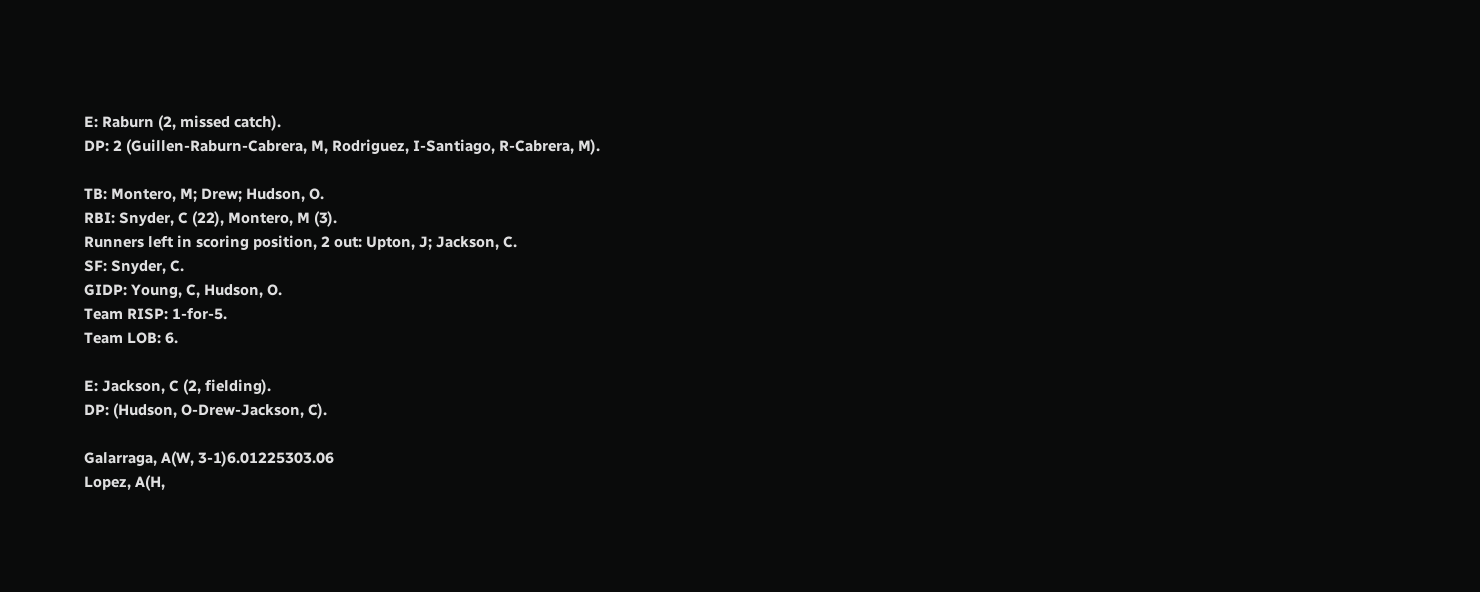E: Raburn (2, missed catch).
DP: 2 (Guillen-Raburn-Cabrera, M, Rodriguez, I-Santiago, R-Cabrera, M).

TB: Montero, M; Drew; Hudson, O.
RBI: Snyder, C (22), Montero, M (3).
Runners left in scoring position, 2 out: Upton, J; Jackson, C.
SF: Snyder, C.
GIDP: Young, C, Hudson, O.
Team RISP: 1-for-5.
Team LOB: 6.

E: Jackson, C (2, fielding).
DP: (Hudson, O-Drew-Jackson, C).

Galarraga, A(W, 3-1)6.01225303.06
Lopez, A(H,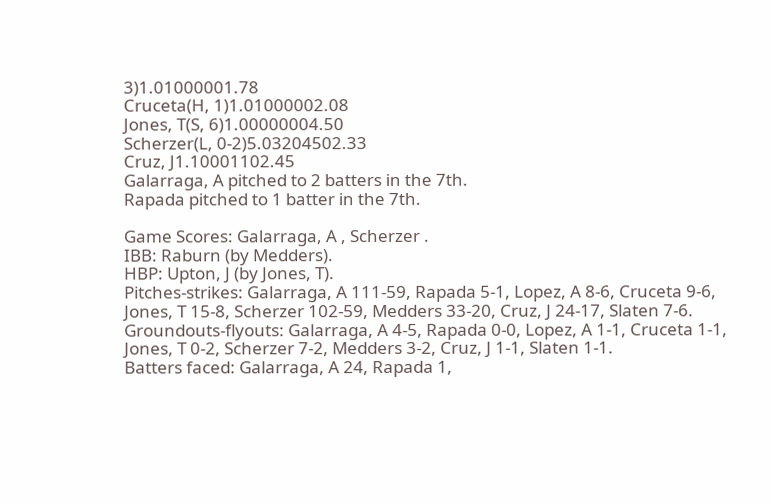3)1.01000001.78
Cruceta(H, 1)1.01000002.08
Jones, T(S, 6)1.00000004.50
Scherzer(L, 0-2)5.03204502.33
Cruz, J1.10001102.45
Galarraga, A pitched to 2 batters in the 7th.
Rapada pitched to 1 batter in the 7th.

Game Scores: Galarraga, A , Scherzer .
IBB: Raburn (by Medders).
HBP: Upton, J (by Jones, T).
Pitches-strikes: Galarraga, A 111-59, Rapada 5-1, Lopez, A 8-6, Cruceta 9-6, Jones, T 15-8, Scherzer 102-59, Medders 33-20, Cruz, J 24-17, Slaten 7-6.
Groundouts-flyouts: Galarraga, A 4-5, Rapada 0-0, Lopez, A 1-1, Cruceta 1-1, Jones, T 0-2, Scherzer 7-2, Medders 3-2, Cruz, J 1-1, Slaten 1-1.
Batters faced: Galarraga, A 24, Rapada 1,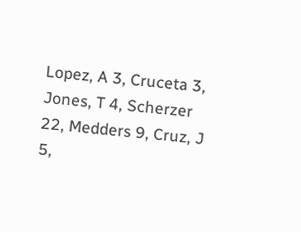Lopez, A 3, Cruceta 3, Jones, T 4, Scherzer 22, Medders 9, Cruz, J 5,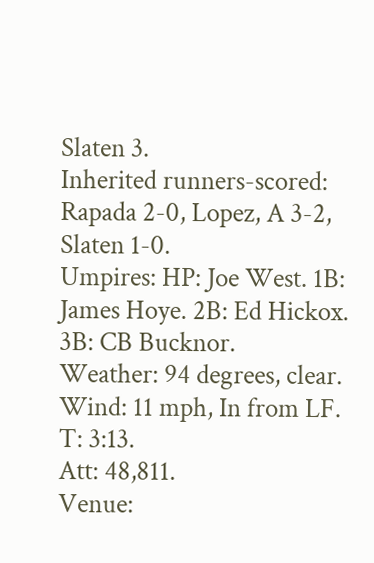Slaten 3.
Inherited runners-scored: Rapada 2-0, Lopez, A 3-2, Slaten 1-0.
Umpires: HP: Joe West. 1B: James Hoye. 2B: Ed Hickox. 3B: CB Bucknor.
Weather: 94 degrees, clear.
Wind: 11 mph, In from LF.
T: 3:13.
Att: 48,811.
Venue: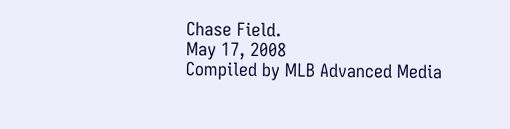Chase Field.
May 17, 2008
Compiled by MLB Advanced Media